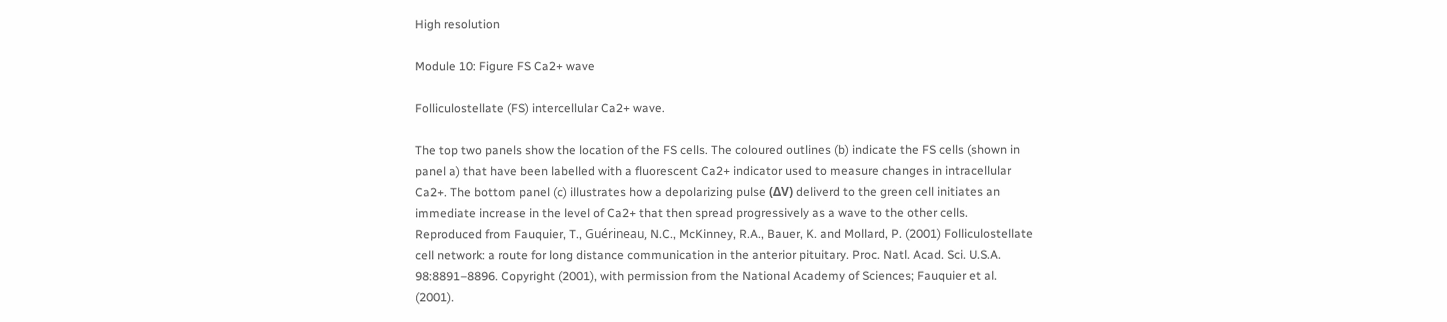High resolution

Module 10: Figure FS Ca2+ wave

Folliculostellate (FS) intercellular Ca2+ wave.

The top two panels show the location of the FS cells. The coloured outlines (b) indicate the FS cells (shown in panel a) that have been labelled with a fluorescent Ca2+ indicator used to measure changes in intracellular Ca2+. The bottom panel (c) illustrates how a depolarizing pulse (ΔV) deliverd to the green cell initiates an immediate increase in the level of Ca2+ that then spread progressively as a wave to the other cells. Reproduced from Fauquier, T., Guérineau, N.C., McKinney, R.A., Bauer, K. and Mollard, P. (2001) Folliculostellate cell network: a route for long distance communication in the anterior pituitary. Proc. Natl. Acad. Sci. U.S.A. 98:8891–8896. Copyright (2001), with permission from the National Academy of Sciences; Fauquier et al. (2001).